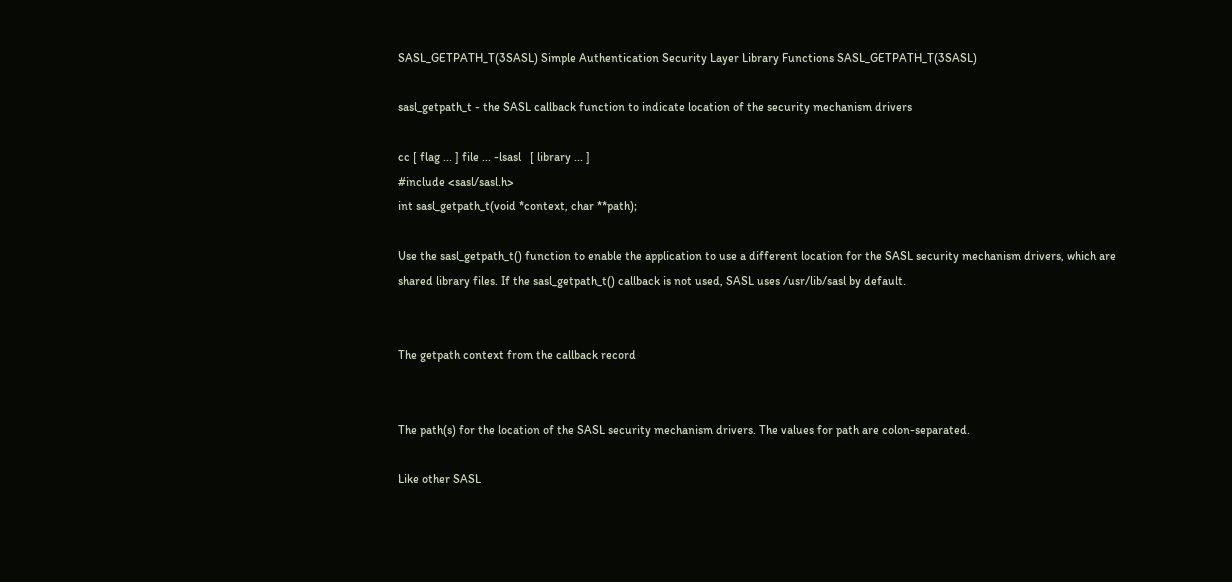SASL_GETPATH_T(3SASL) Simple Authentication Security Layer Library Functions SASL_GETPATH_T(3SASL)

sasl_getpath_t - the SASL callback function to indicate location of the security mechanism drivers

cc [ flag ... ] file ... -lsasl   [ library ... ]
#include <sasl/sasl.h>
int sasl_getpath_t(void *context, char **path);

Use the sasl_getpath_t() function to enable the application to use a different location for the SASL security mechanism drivers, which are shared library files. If the sasl_getpath_t() callback is not used, SASL uses /usr/lib/sasl by default.


The getpath context from the callback record


The path(s) for the location of the SASL security mechanism drivers. The values for path are colon-separated.

Like other SASL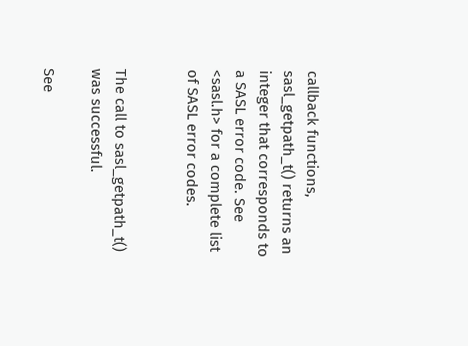callback functions, sasl_getpath_t() returns an integer that corresponds to a SASL error code. See <sasl.h> for a complete list of SASL error codes.


The call to sasl_getpath_t() was successful.

See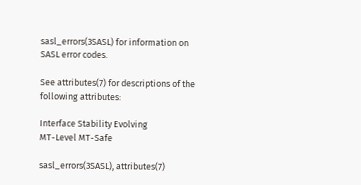sasl_errors(3SASL) for information on SASL error codes.

See attributes(7) for descriptions of the following attributes:

Interface Stability Evolving
MT-Level MT-Safe

sasl_errors(3SASL), attributes(7)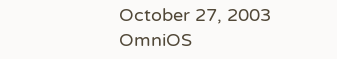October 27, 2003 OmniOS